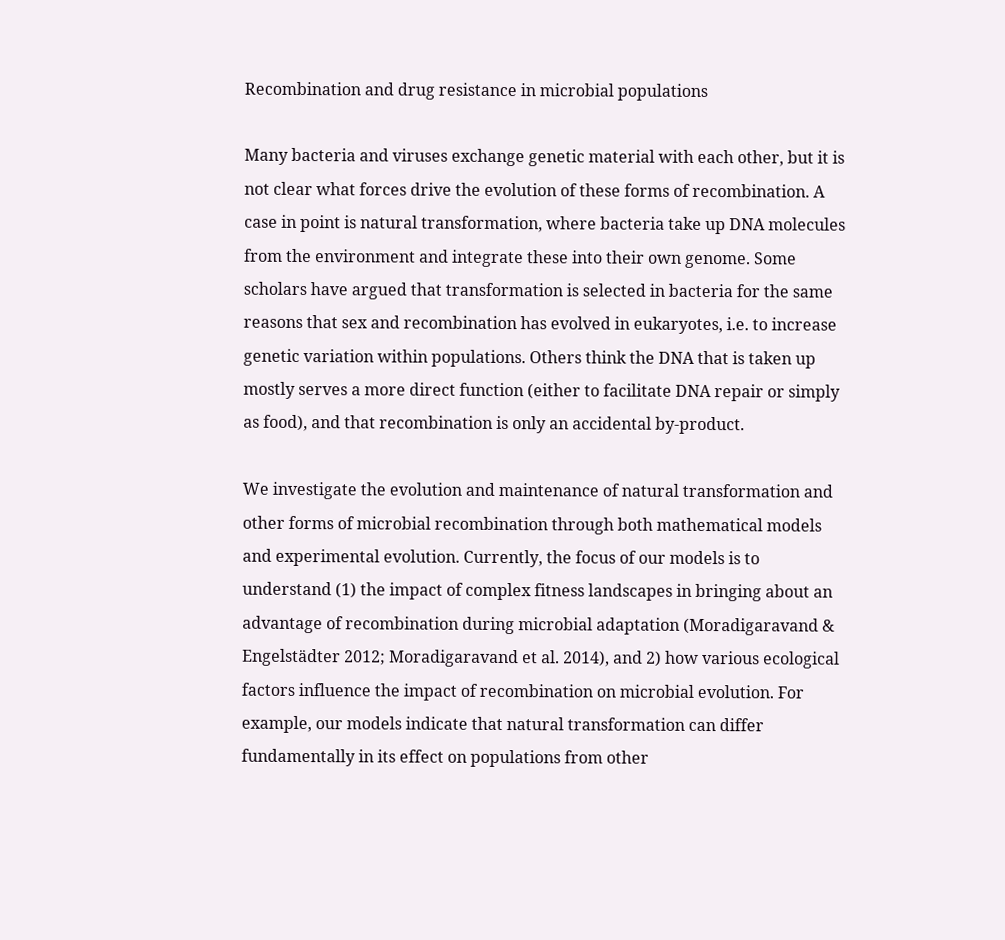Recombination and drug resistance in microbial populations

Many bacteria and viruses exchange genetic material with each other, but it is not clear what forces drive the evolution of these forms of recombination. A case in point is natural transformation, where bacteria take up DNA molecules from the environment and integrate these into their own genome. Some scholars have argued that transformation is selected in bacteria for the same reasons that sex and recombination has evolved in eukaryotes, i.e. to increase genetic variation within populations. Others think the DNA that is taken up mostly serves a more direct function (either to facilitate DNA repair or simply as food), and that recombination is only an accidental by-product.

We investigate the evolution and maintenance of natural transformation and other forms of microbial recombination through both mathematical models and experimental evolution. Currently, the focus of our models is to understand (1) the impact of complex fitness landscapes in bringing about an advantage of recombination during microbial adaptation (Moradigaravand & Engelstädter 2012; Moradigaravand et al. 2014), and 2) how various ecological factors influence the impact of recombination on microbial evolution. For example, our models indicate that natural transformation can differ fundamentally in its effect on populations from other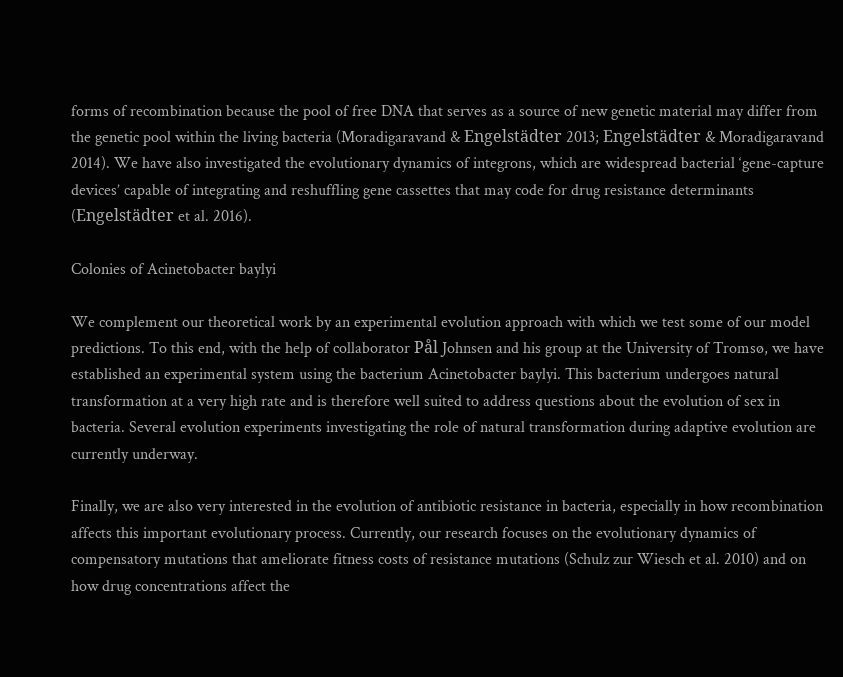forms of recombination because the pool of free DNA that serves as a source of new genetic material may differ from the genetic pool within the living bacteria (Moradigaravand & Engelstädter 2013; Engelstädter & Moradigaravand 2014). We have also investigated the evolutionary dynamics of integrons, which are widespread bacterial ‘gene-capture devices’ capable of integrating and reshuffling gene cassettes that may code for drug resistance determinants (Engelstädter et al. 2016).

Colonies of Acinetobacter baylyi

We complement our theoretical work by an experimental evolution approach with which we test some of our model predictions. To this end, with the help of collaborator Pål Johnsen and his group at the University of Tromsø, we have established an experimental system using the bacterium Acinetobacter baylyi. This bacterium undergoes natural transformation at a very high rate and is therefore well suited to address questions about the evolution of sex in bacteria. Several evolution experiments investigating the role of natural transformation during adaptive evolution are currently underway.

Finally, we are also very interested in the evolution of antibiotic resistance in bacteria, especially in how recombination affects this important evolutionary process. Currently, our research focuses on the evolutionary dynamics of compensatory mutations that ameliorate fitness costs of resistance mutations (Schulz zur Wiesch et al. 2010) and on how drug concentrations affect the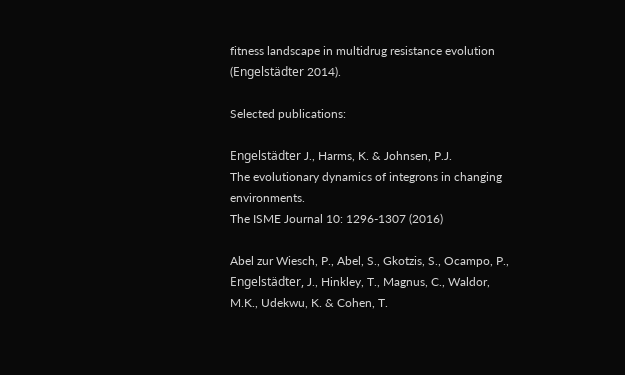fitness landscape in multidrug resistance evolution (Engelstädter 2014).

Selected publications:

Engelstädter J., Harms, K. & Johnsen, P.J.
The evolutionary dynamics of integrons in changing environments.
The ISME Journal 10: 1296-1307 (2016)

Abel zur Wiesch, P., Abel, S., Gkotzis, S., Ocampo, P., Engelstädter, J., Hinkley, T., Magnus, C., Waldor, M.K., Udekwu, K. & Cohen, T.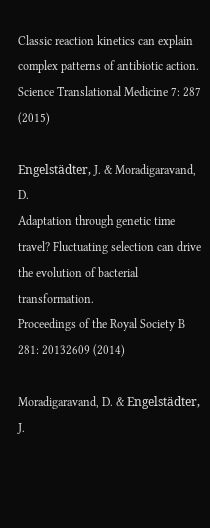Classic reaction kinetics can explain complex patterns of antibiotic action.
Science Translational Medicine 7: 287 (2015)

Engelstädter, J. & Moradigaravand, D.
Adaptation through genetic time travel? Fluctuating selection can drive the evolution of bacterial transformation.
Proceedings of the Royal Society B 281: 20132609 (2014)

Moradigaravand, D. & Engelstädter, J.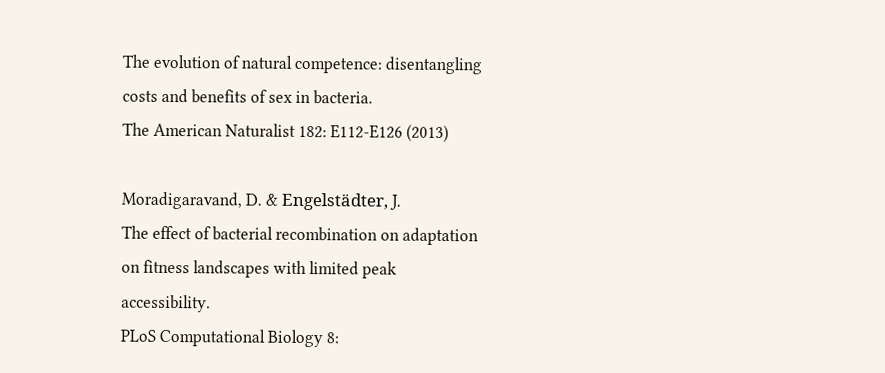The evolution of natural competence: disentangling costs and benefits of sex in bacteria.
The American Naturalist 182: E112-E126 (2013)

Moradigaravand, D. & Engelstädter, J.
The effect of bacterial recombination on adaptation on fitness landscapes with limited peak accessibility.
PLoS Computational Biology 8: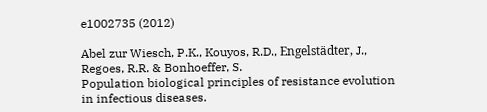e1002735 (2012)

Abel zur Wiesch, P.K., Kouyos, R.D., Engelstädter, J., Regoes, R.R. & Bonhoeffer, S.
Population biological principles of resistance evolution in infectious diseases.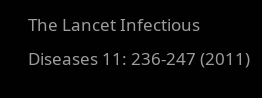The Lancet Infectious Diseases 11: 236-247 (2011)